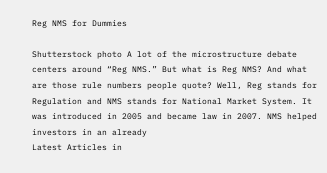Reg NMS for Dummies

Shutterstock photo A lot of the microstructure debate centers around “Reg NMS.” But what is Reg NMS? And what are those rule numbers people quote? Well, Reg stands for Regulation and NMS stands for National Market System. It was introduced in 2005 and became law in 2007. NMS helped investors in an already
Latest Articles in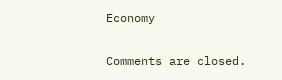Economy

Comments are closed.